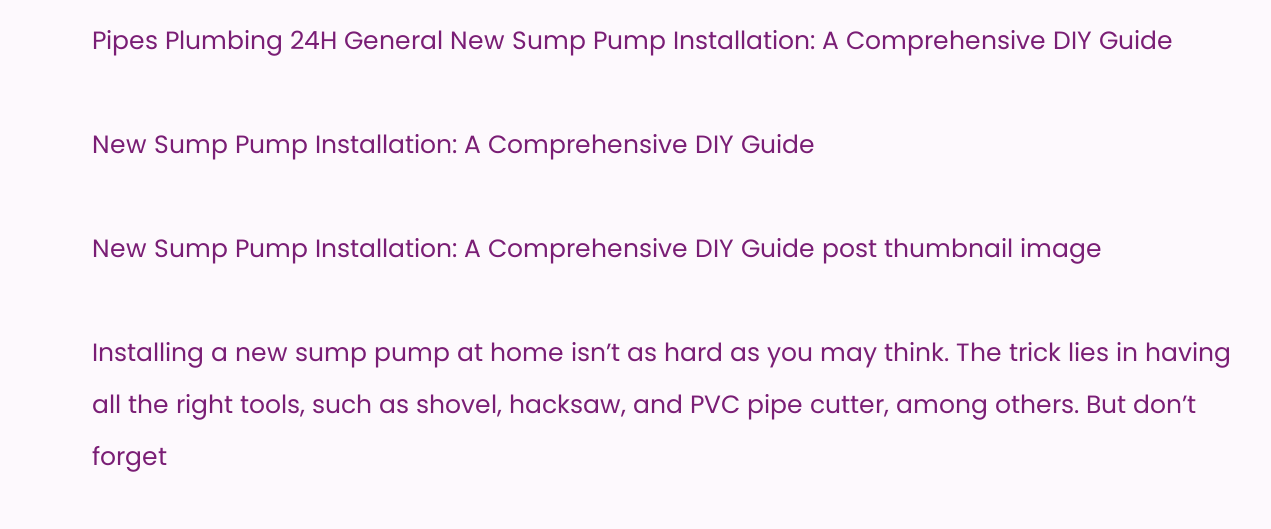Pipes Plumbing 24H General New Sump Pump Installation: A Comprehensive DIY Guide

New Sump Pump Installation: A Comprehensive DIY Guide

New Sump Pump Installation: A Comprehensive DIY Guide post thumbnail image

Installing a new sump pump at home isn’t as hard as you may think. The trick lies in having all the right tools, such as shovel, hacksaw, and PVC pipe cutter, among others. But don’t forget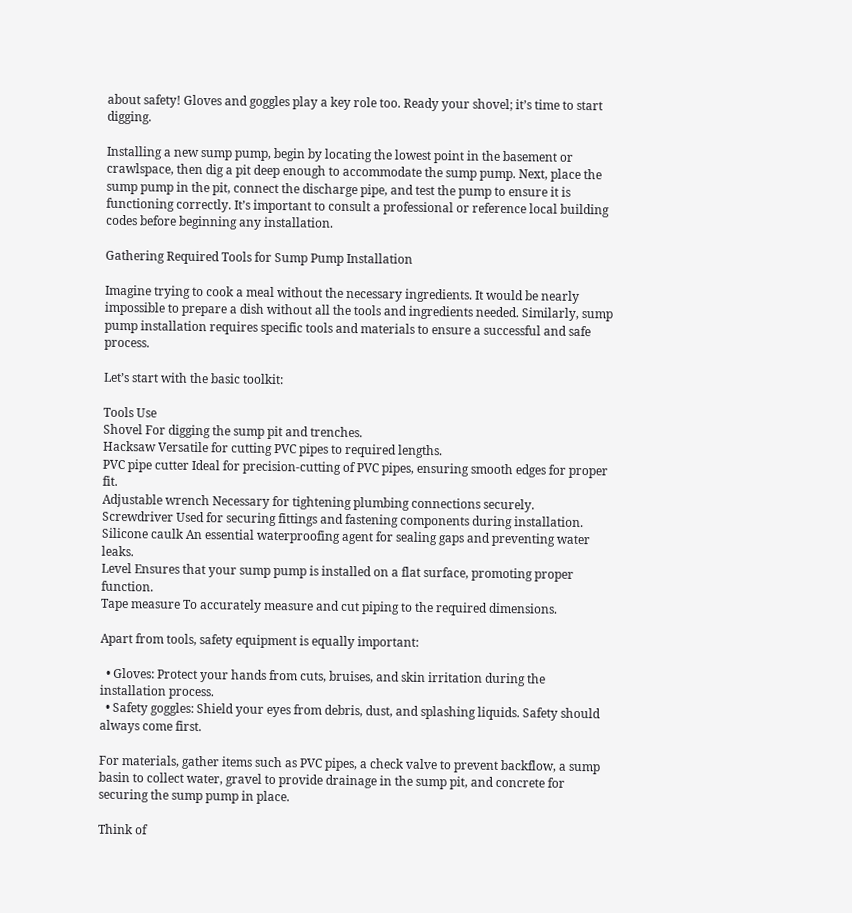about safety! Gloves and goggles play a key role too. Ready your shovel; it’s time to start digging.

Installing a new sump pump, begin by locating the lowest point in the basement or crawlspace, then dig a pit deep enough to accommodate the sump pump. Next, place the sump pump in the pit, connect the discharge pipe, and test the pump to ensure it is functioning correctly. It’s important to consult a professional or reference local building codes before beginning any installation.

Gathering Required Tools for Sump Pump Installation

Imagine trying to cook a meal without the necessary ingredients. It would be nearly impossible to prepare a dish without all the tools and ingredients needed. Similarly, sump pump installation requires specific tools and materials to ensure a successful and safe process.

Let’s start with the basic toolkit:

Tools Use
Shovel For digging the sump pit and trenches.
Hacksaw Versatile for cutting PVC pipes to required lengths.
PVC pipe cutter Ideal for precision-cutting of PVC pipes, ensuring smooth edges for proper fit.
Adjustable wrench Necessary for tightening plumbing connections securely.
Screwdriver Used for securing fittings and fastening components during installation.
Silicone caulk An essential waterproofing agent for sealing gaps and preventing water leaks.
Level Ensures that your sump pump is installed on a flat surface, promoting proper function.
Tape measure To accurately measure and cut piping to the required dimensions.

Apart from tools, safety equipment is equally important:

  • Gloves: Protect your hands from cuts, bruises, and skin irritation during the installation process.
  • Safety goggles: Shield your eyes from debris, dust, and splashing liquids. Safety should always come first.

For materials, gather items such as PVC pipes, a check valve to prevent backflow, a sump basin to collect water, gravel to provide drainage in the sump pit, and concrete for securing the sump pump in place.

Think of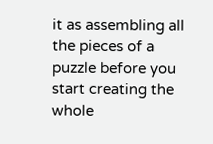it as assembling all the pieces of a puzzle before you start creating the whole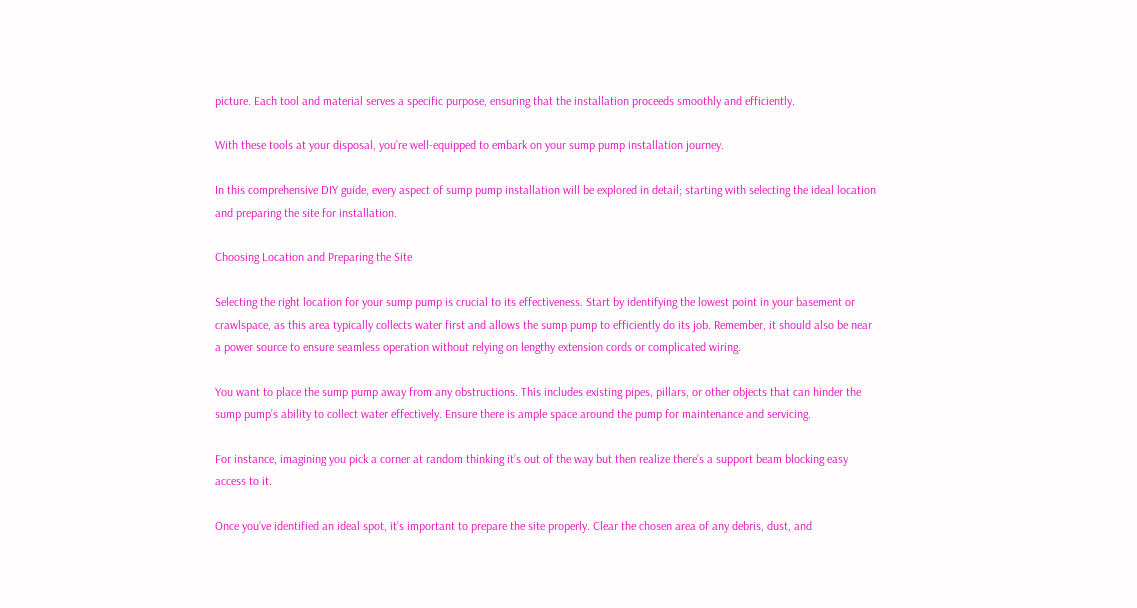picture. Each tool and material serves a specific purpose, ensuring that the installation proceeds smoothly and efficiently.

With these tools at your disposal, you’re well-equipped to embark on your sump pump installation journey.

In this comprehensive DIY guide, every aspect of sump pump installation will be explored in detail; starting with selecting the ideal location and preparing the site for installation.

Choosing Location and Preparing the Site

Selecting the right location for your sump pump is crucial to its effectiveness. Start by identifying the lowest point in your basement or crawlspace, as this area typically collects water first and allows the sump pump to efficiently do its job. Remember, it should also be near a power source to ensure seamless operation without relying on lengthy extension cords or complicated wiring.

You want to place the sump pump away from any obstructions. This includes existing pipes, pillars, or other objects that can hinder the sump pump’s ability to collect water effectively. Ensure there is ample space around the pump for maintenance and servicing.

For instance, imagining you pick a corner at random thinking it’s out of the way but then realize there’s a support beam blocking easy access to it.

Once you’ve identified an ideal spot, it’s important to prepare the site properly. Clear the chosen area of any debris, dust, and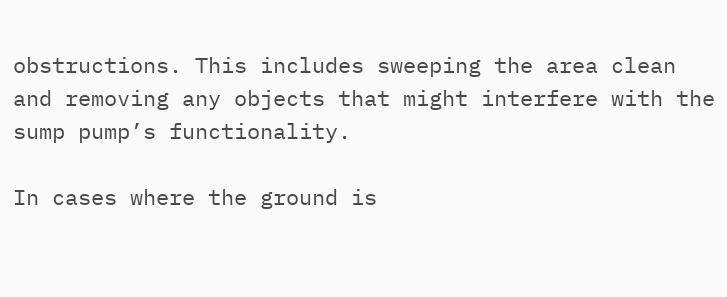obstructions. This includes sweeping the area clean and removing any objects that might interfere with the sump pump’s functionality.

In cases where the ground is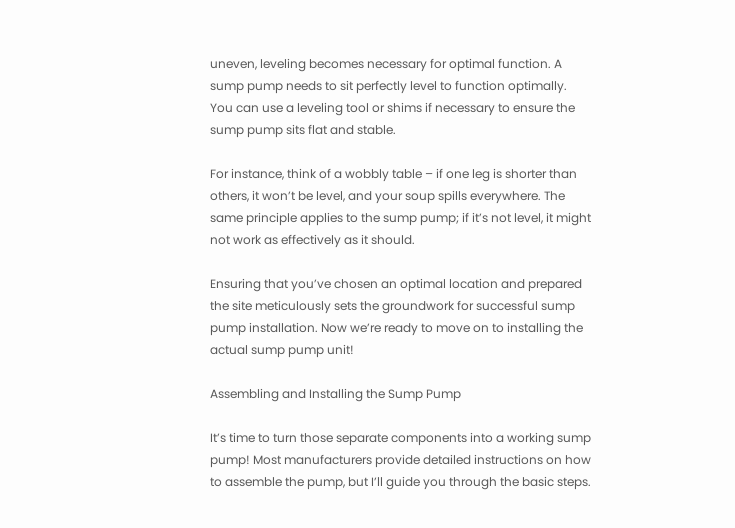uneven, leveling becomes necessary for optimal function. A sump pump needs to sit perfectly level to function optimally. You can use a leveling tool or shims if necessary to ensure the sump pump sits flat and stable.

For instance, think of a wobbly table – if one leg is shorter than others, it won’t be level, and your soup spills everywhere. The same principle applies to the sump pump; if it’s not level, it might not work as effectively as it should.

Ensuring that you’ve chosen an optimal location and prepared the site meticulously sets the groundwork for successful sump pump installation. Now we’re ready to move on to installing the actual sump pump unit!

Assembling and Installing the Sump Pump

It’s time to turn those separate components into a working sump pump! Most manufacturers provide detailed instructions on how to assemble the pump, but I’ll guide you through the basic steps.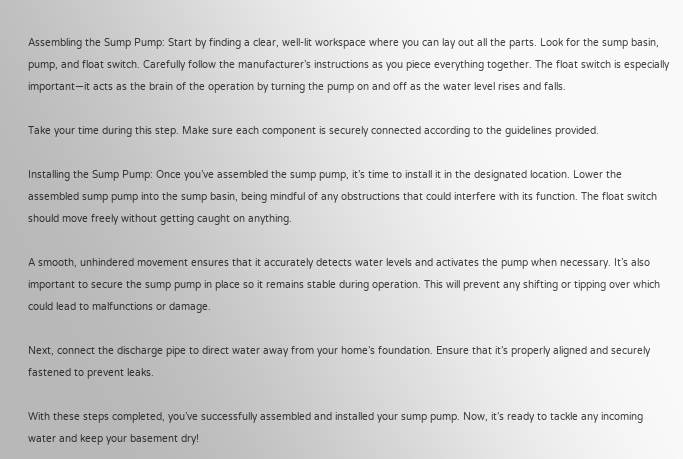Assembling the Sump Pump: Start by finding a clear, well-lit workspace where you can lay out all the parts. Look for the sump basin, pump, and float switch. Carefully follow the manufacturer’s instructions as you piece everything together. The float switch is especially important—it acts as the brain of the operation by turning the pump on and off as the water level rises and falls.

Take your time during this step. Make sure each component is securely connected according to the guidelines provided.

Installing the Sump Pump: Once you’ve assembled the sump pump, it’s time to install it in the designated location. Lower the assembled sump pump into the sump basin, being mindful of any obstructions that could interfere with its function. The float switch should move freely without getting caught on anything.

A smooth, unhindered movement ensures that it accurately detects water levels and activates the pump when necessary. It’s also important to secure the sump pump in place so it remains stable during operation. This will prevent any shifting or tipping over which could lead to malfunctions or damage.

Next, connect the discharge pipe to direct water away from your home’s foundation. Ensure that it’s properly aligned and securely fastened to prevent leaks.

With these steps completed, you’ve successfully assembled and installed your sump pump. Now, it’s ready to tackle any incoming water and keep your basement dry!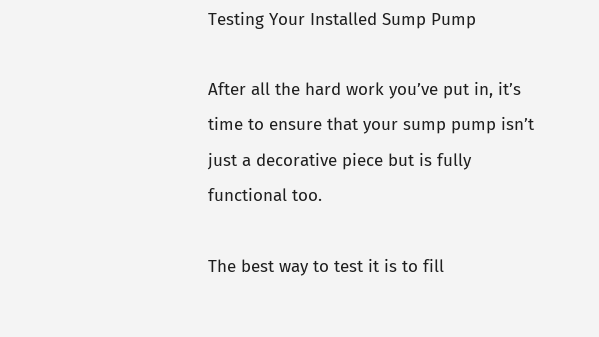Testing Your Installed Sump Pump

After all the hard work you’ve put in, it’s time to ensure that your sump pump isn’t just a decorative piece but is fully functional too.

The best way to test it is to fill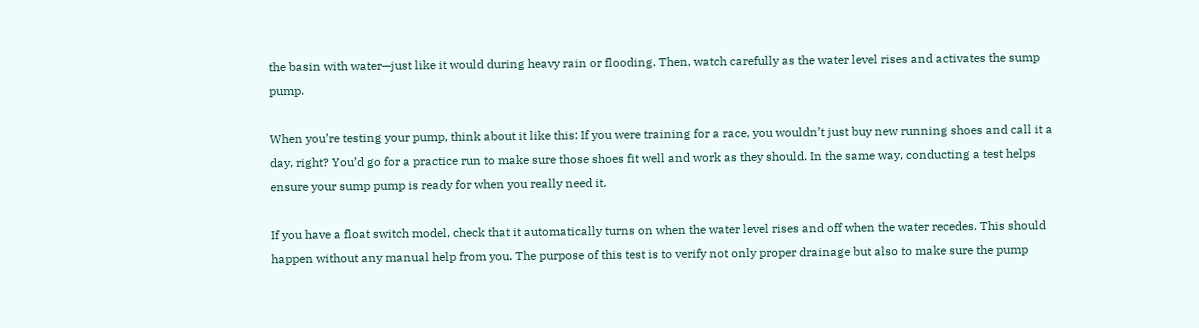the basin with water—just like it would during heavy rain or flooding. Then, watch carefully as the water level rises and activates the sump pump.

When you’re testing your pump, think about it like this: If you were training for a race, you wouldn’t just buy new running shoes and call it a day, right? You’d go for a practice run to make sure those shoes fit well and work as they should. In the same way, conducting a test helps ensure your sump pump is ready for when you really need it.

If you have a float switch model, check that it automatically turns on when the water level rises and off when the water recedes. This should happen without any manual help from you. The purpose of this test is to verify not only proper drainage but also to make sure the pump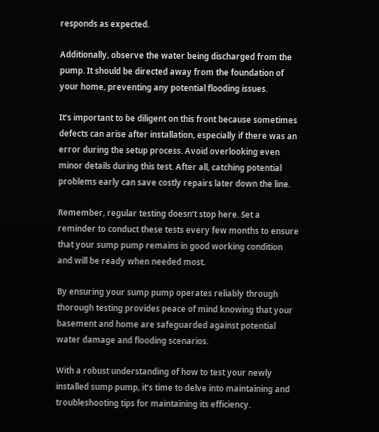responds as expected.

Additionally, observe the water being discharged from the pump. It should be directed away from the foundation of your home, preventing any potential flooding issues.

It’s important to be diligent on this front because sometimes defects can arise after installation, especially if there was an error during the setup process. Avoid overlooking even minor details during this test. After all, catching potential problems early can save costly repairs later down the line.

Remember, regular testing doesn’t stop here. Set a reminder to conduct these tests every few months to ensure that your sump pump remains in good working condition and will be ready when needed most.

By ensuring your sump pump operates reliably through thorough testing provides peace of mind knowing that your basement and home are safeguarded against potential water damage and flooding scenarios.

With a robust understanding of how to test your newly installed sump pump, it’s time to delve into maintaining and troubleshooting tips for maintaining its efficiency.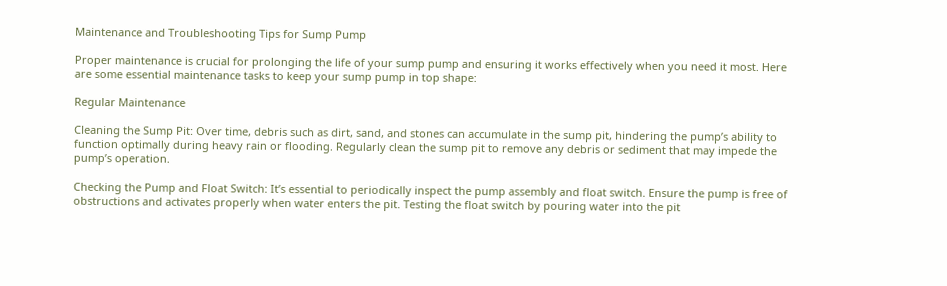Maintenance and Troubleshooting Tips for Sump Pump

Proper maintenance is crucial for prolonging the life of your sump pump and ensuring it works effectively when you need it most. Here are some essential maintenance tasks to keep your sump pump in top shape:

Regular Maintenance

Cleaning the Sump Pit: Over time, debris such as dirt, sand, and stones can accumulate in the sump pit, hindering the pump’s ability to function optimally during heavy rain or flooding. Regularly clean the sump pit to remove any debris or sediment that may impede the pump’s operation.

Checking the Pump and Float Switch: It’s essential to periodically inspect the pump assembly and float switch. Ensure the pump is free of obstructions and activates properly when water enters the pit. Testing the float switch by pouring water into the pit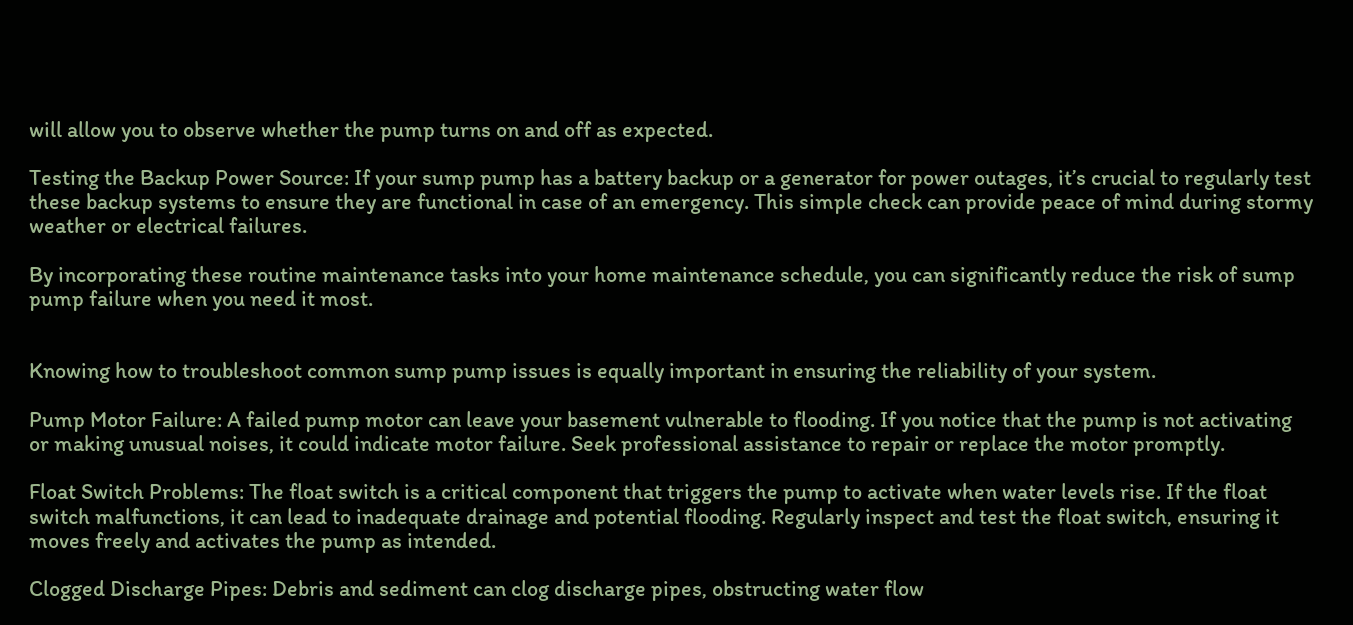will allow you to observe whether the pump turns on and off as expected.

Testing the Backup Power Source: If your sump pump has a battery backup or a generator for power outages, it’s crucial to regularly test these backup systems to ensure they are functional in case of an emergency. This simple check can provide peace of mind during stormy weather or electrical failures.

By incorporating these routine maintenance tasks into your home maintenance schedule, you can significantly reduce the risk of sump pump failure when you need it most.


Knowing how to troubleshoot common sump pump issues is equally important in ensuring the reliability of your system.

Pump Motor Failure: A failed pump motor can leave your basement vulnerable to flooding. If you notice that the pump is not activating or making unusual noises, it could indicate motor failure. Seek professional assistance to repair or replace the motor promptly.

Float Switch Problems: The float switch is a critical component that triggers the pump to activate when water levels rise. If the float switch malfunctions, it can lead to inadequate drainage and potential flooding. Regularly inspect and test the float switch, ensuring it moves freely and activates the pump as intended.

Clogged Discharge Pipes: Debris and sediment can clog discharge pipes, obstructing water flow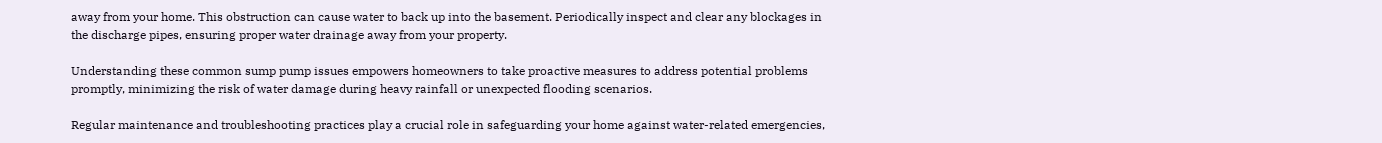away from your home. This obstruction can cause water to back up into the basement. Periodically inspect and clear any blockages in the discharge pipes, ensuring proper water drainage away from your property.

Understanding these common sump pump issues empowers homeowners to take proactive measures to address potential problems promptly, minimizing the risk of water damage during heavy rainfall or unexpected flooding scenarios.

Regular maintenance and troubleshooting practices play a crucial role in safeguarding your home against water-related emergencies,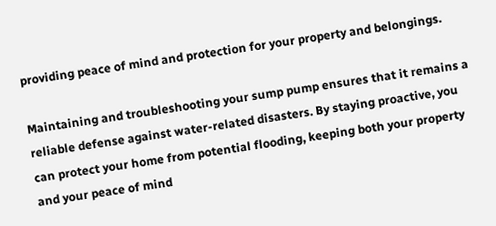providing peace of mind and protection for your property and belongings.

Maintaining and troubleshooting your sump pump ensures that it remains a reliable defense against water-related disasters. By staying proactive, you can protect your home from potential flooding, keeping both your property and your peace of mind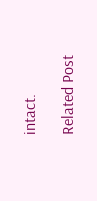intact.

Related Post